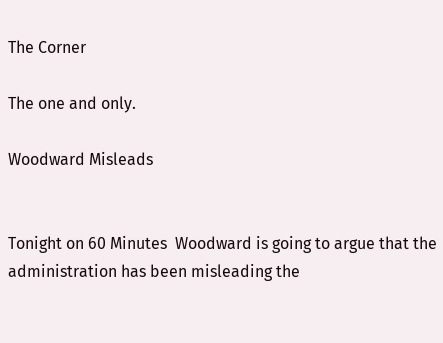The Corner

The one and only.

Woodward Misleads


Tonight on 60 Minutes  Woodward is going to argue that the administration has been misleading the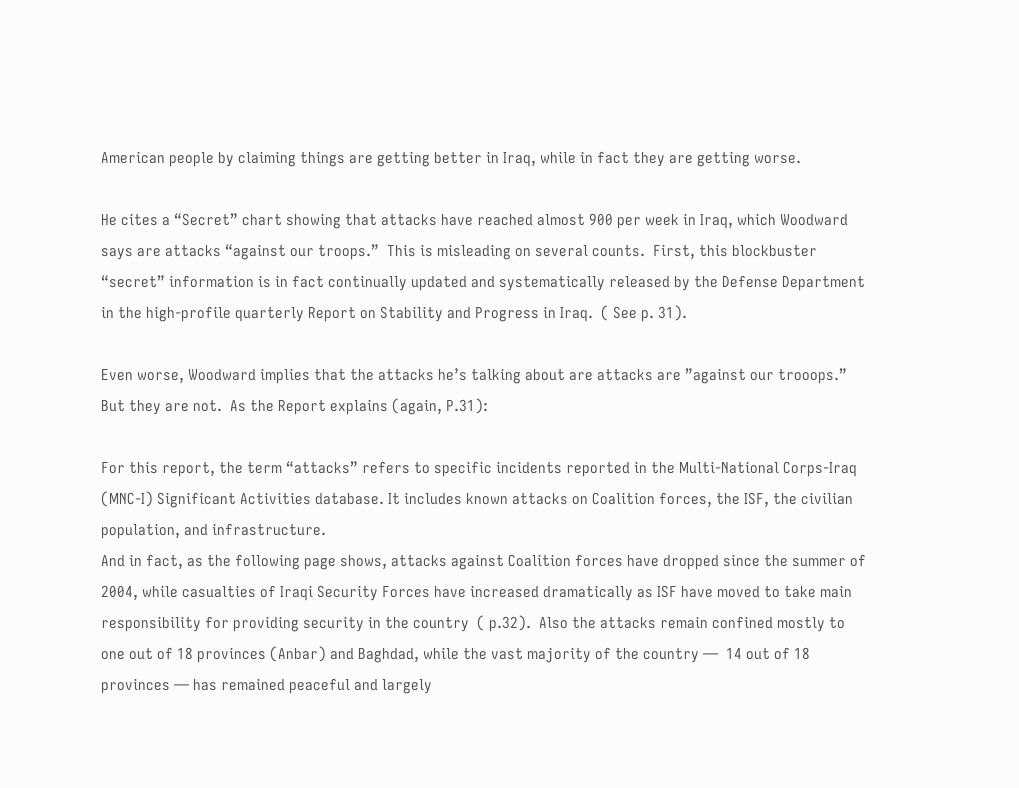American people by claiming things are getting better in Iraq, while in fact they are getting worse.

He cites a “Secret” chart showing that attacks have reached almost 900 per week in Iraq, which Woodward says are attacks “against our troops.”  This is misleading on several counts.  First, this blockbuster “secret” information is in fact continually updated and systematically released by the Defense Department in the high-profile quarterly Report on Stability and Progress in Iraq.  ( See p. 31).

Even worse, Woodward implies that the attacks he’s talking about are attacks are ”against our trooops.”  But they are not.  As the Report explains (again, P.31):

For this report, the term “attacks” refers to specific incidents reported in the Multi-National Corps-Iraq (MNC-I) Significant Activities database. It includes known attacks on Coalition forces, the ISF, the civilian population, and infrastructure.
And in fact, as the following page shows, attacks against Coalition forces have dropped since the summer of 2004, while casualties of Iraqi Security Forces have increased dramatically as ISF have moved to take main responsibility for providing security in the country  ( p.32).  Also the attacks remain confined mostly to one out of 18 provinces (Anbar) and Baghdad, while the vast majority of the country —  14 out of 18 provinces — has remained peaceful and largely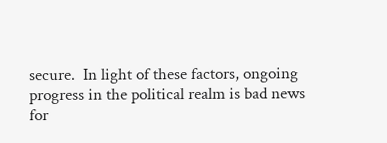secure.  In light of these factors, ongoing progress in the political realm is bad news for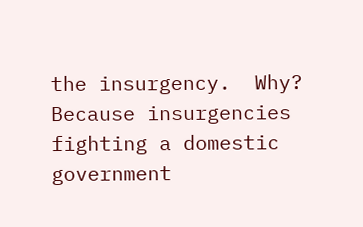the insurgency.  Why?  Because insurgencies fighting a domestic government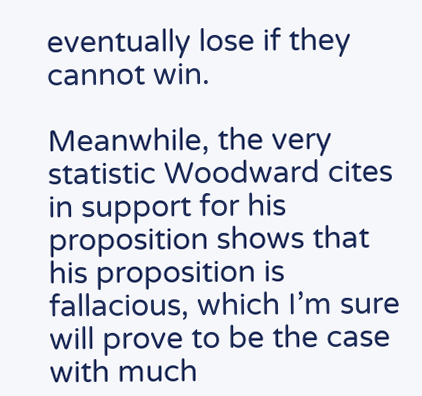eventually lose if they cannot win.

Meanwhile, the very statistic Woodward cites in support for his proposition shows that his proposition is fallacious, which I’m sure will prove to be the case with much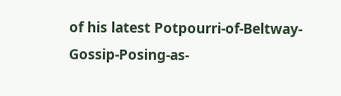of his latest Potpourri-of-Beltway-Gossip-Posing-as-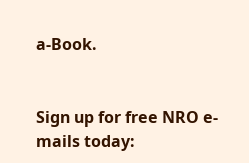a-Book.


Sign up for free NRO e-mails today: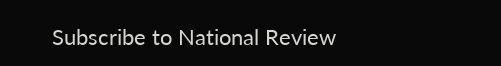Subscribe to National Review